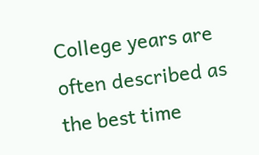College years are often described as the best time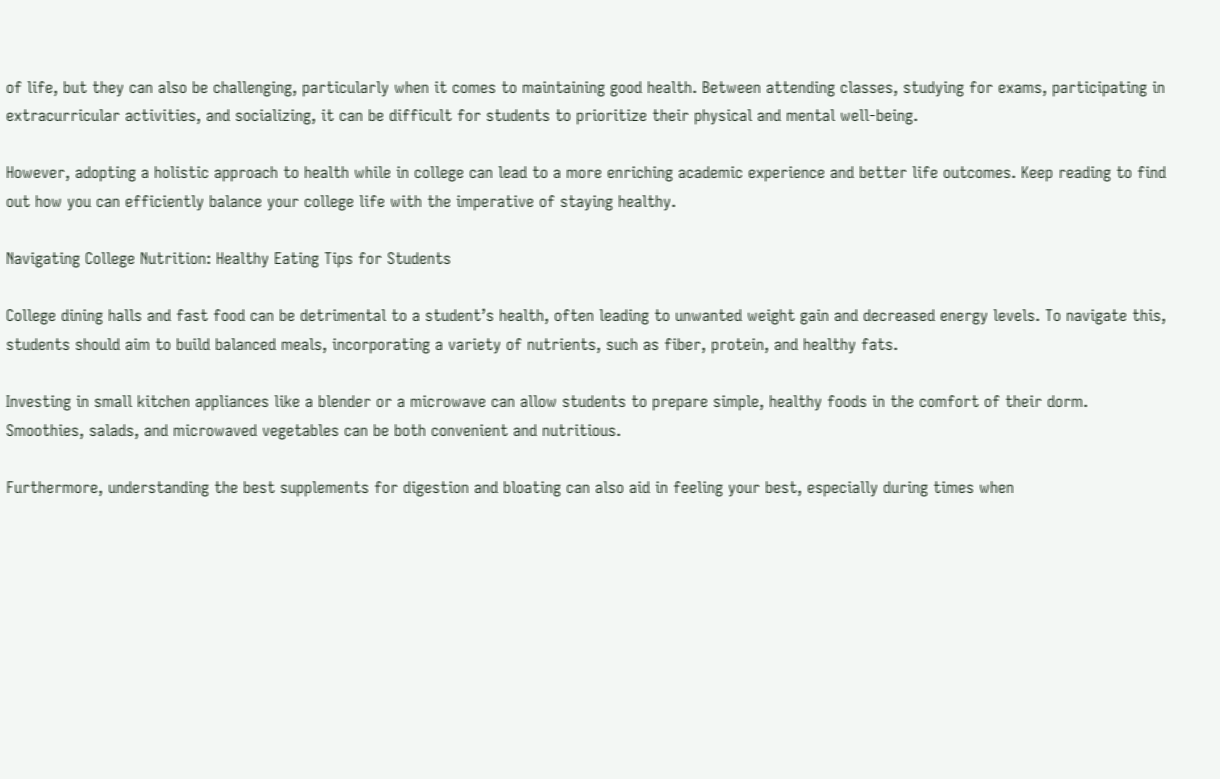of life, but they can also be challenging, particularly when it comes to maintaining good health. Between attending classes, studying for exams, participating in extracurricular activities, and socializing, it can be difficult for students to prioritize their physical and mental well-being.

However, adopting a holistic approach to health while in college can lead to a more enriching academic experience and better life outcomes. Keep reading to find out how you can efficiently balance your college life with the imperative of staying healthy.

Navigating College Nutrition: Healthy Eating Tips for Students

College dining halls and fast food can be detrimental to a student’s health, often leading to unwanted weight gain and decreased energy levels. To navigate this, students should aim to build balanced meals, incorporating a variety of nutrients, such as fiber, protein, and healthy fats.

Investing in small kitchen appliances like a blender or a microwave can allow students to prepare simple, healthy foods in the comfort of their dorm. Smoothies, salads, and microwaved vegetables can be both convenient and nutritious.

Furthermore, understanding the best supplements for digestion and bloating can also aid in feeling your best, especially during times when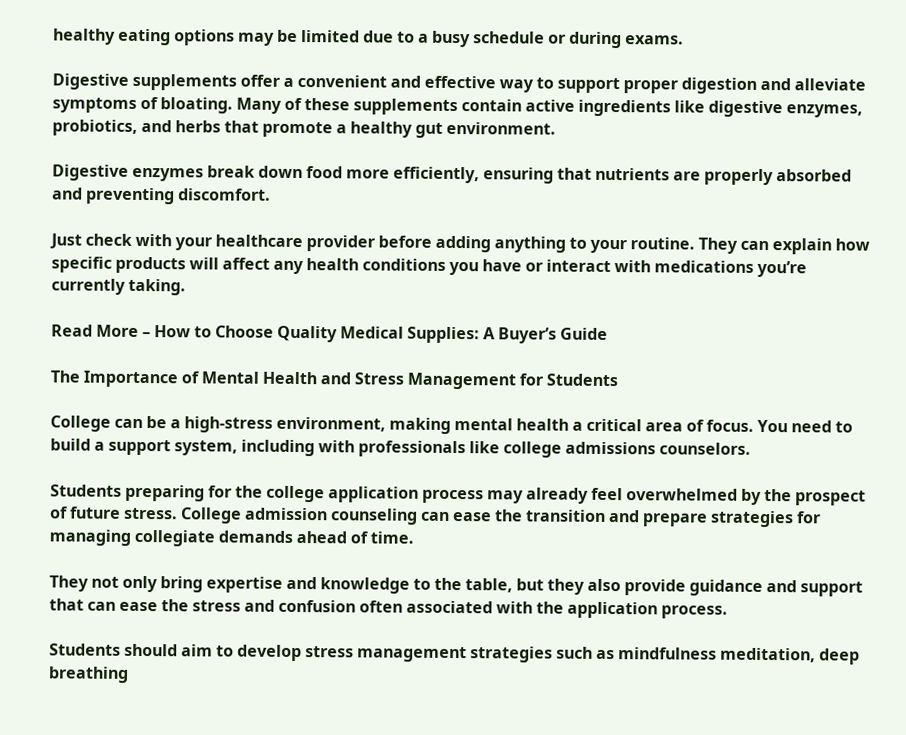healthy eating options may be limited due to a busy schedule or during exams.

Digestive supplements offer a convenient and effective way to support proper digestion and alleviate symptoms of bloating. Many of these supplements contain active ingredients like digestive enzymes, probiotics, and herbs that promote a healthy gut environment.

Digestive enzymes break down food more efficiently, ensuring that nutrients are properly absorbed and preventing discomfort.

Just check with your healthcare provider before adding anything to your routine. They can explain how specific products will affect any health conditions you have or interact with medications you’re currently taking.

Read More – How to Choose Quality Medical Supplies: A Buyer’s Guide

The Importance of Mental Health and Stress Management for Students

College can be a high-stress environment, making mental health a critical area of focus. You need to build a support system, including with professionals like college admissions counselors.

Students preparing for the college application process may already feel overwhelmed by the prospect of future stress. College admission counseling can ease the transition and prepare strategies for managing collegiate demands ahead of time.

They not only bring expertise and knowledge to the table, but they also provide guidance and support that can ease the stress and confusion often associated with the application process.

Students should aim to develop stress management strategies such as mindfulness meditation, deep breathing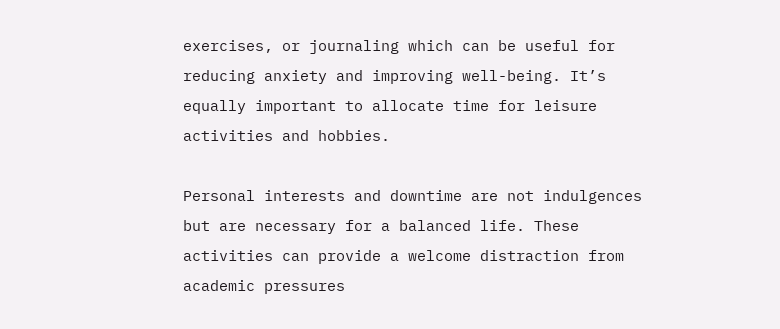exercises, or journaling which can be useful for reducing anxiety and improving well-being. It’s equally important to allocate time for leisure activities and hobbies.

Personal interests and downtime are not indulgences but are necessary for a balanced life. These activities can provide a welcome distraction from academic pressures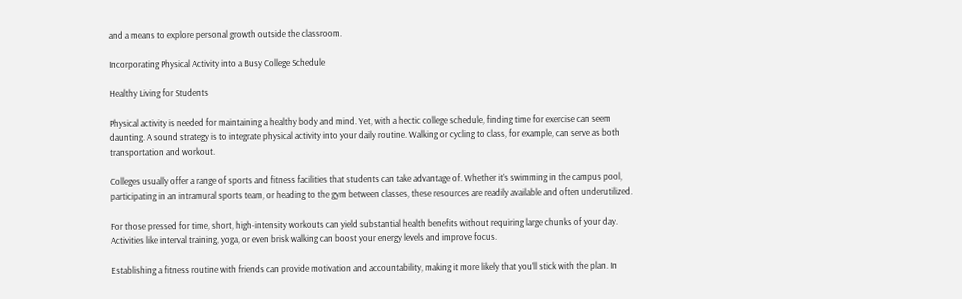and a means to explore personal growth outside the classroom.

Incorporating Physical Activity into a Busy College Schedule

Healthy Living for Students

Physical activity is needed for maintaining a healthy body and mind. Yet, with a hectic college schedule, finding time for exercise can seem daunting. A sound strategy is to integrate physical activity into your daily routine. Walking or cycling to class, for example, can serve as both transportation and workout.

Colleges usually offer a range of sports and fitness facilities that students can take advantage of. Whether it’s swimming in the campus pool, participating in an intramural sports team, or heading to the gym between classes, these resources are readily available and often underutilized.

For those pressed for time, short, high-intensity workouts can yield substantial health benefits without requiring large chunks of your day. Activities like interval training, yoga, or even brisk walking can boost your energy levels and improve focus.

Establishing a fitness routine with friends can provide motivation and accountability, making it more likely that you’ll stick with the plan. In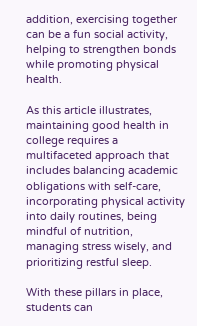addition, exercising together can be a fun social activity, helping to strengthen bonds while promoting physical health.

As this article illustrates, maintaining good health in college requires a multifaceted approach that includes balancing academic obligations with self-care, incorporating physical activity into daily routines, being mindful of nutrition, managing stress wisely, and prioritizing restful sleep.

With these pillars in place, students can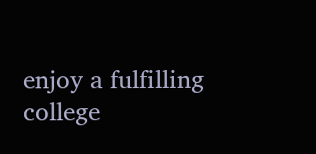enjoy a fulfilling college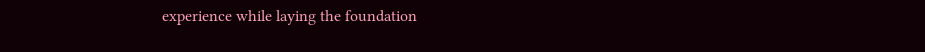experience while laying the foundation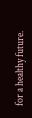for a healthy future.